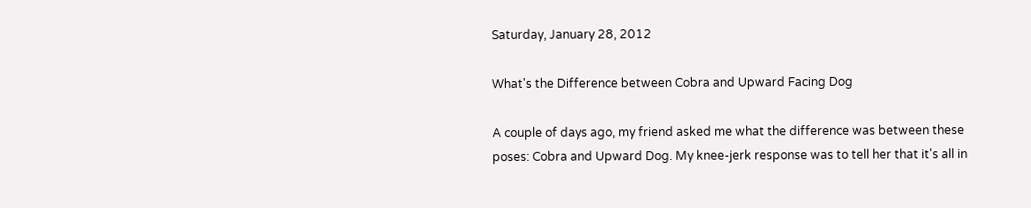Saturday, January 28, 2012

What's the Difference between Cobra and Upward Facing Dog

A couple of days ago, my friend asked me what the difference was between these poses: Cobra and Upward Dog. My knee-jerk response was to tell her that it's all in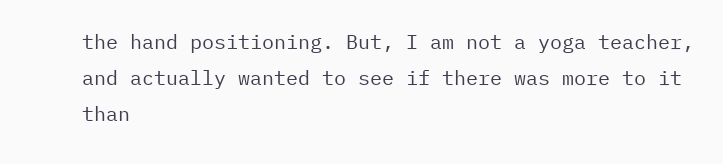the hand positioning. But, I am not a yoga teacher, and actually wanted to see if there was more to it than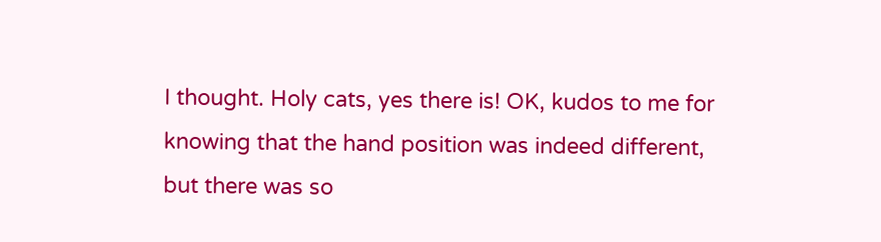I thought. Holy cats, yes there is! OK, kudos to me for knowing that the hand position was indeed different, but there was so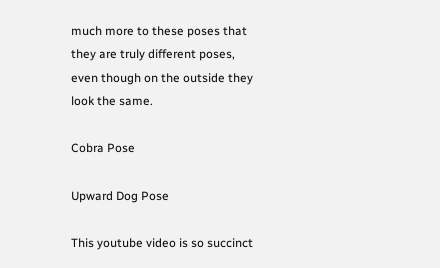much more to these poses that they are truly different poses, even though on the outside they look the same.

Cobra Pose

Upward Dog Pose

This youtube video is so succinct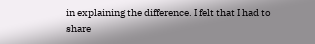in explaining the difference. I felt that I had to share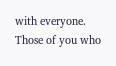with everyone. Those of you who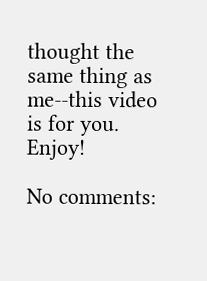thought the same thing as me--this video is for you. Enjoy!

No comments: